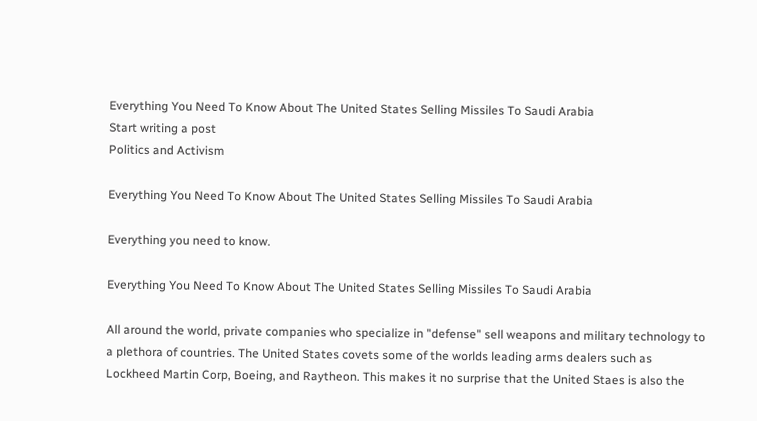Everything You Need To Know About The United States Selling Missiles To Saudi Arabia
Start writing a post
Politics and Activism

Everything You Need To Know About The United States Selling Missiles To Saudi Arabia

Everything you need to know.

Everything You Need To Know About The United States Selling Missiles To Saudi Arabia

All around the world, private companies who specialize in "defense" sell weapons and military technology to a plethora of countries. The United States covets some of the worlds leading arms dealers such as Lockheed Martin Corp, Boeing, and Raytheon. This makes it no surprise that the United Staes is also the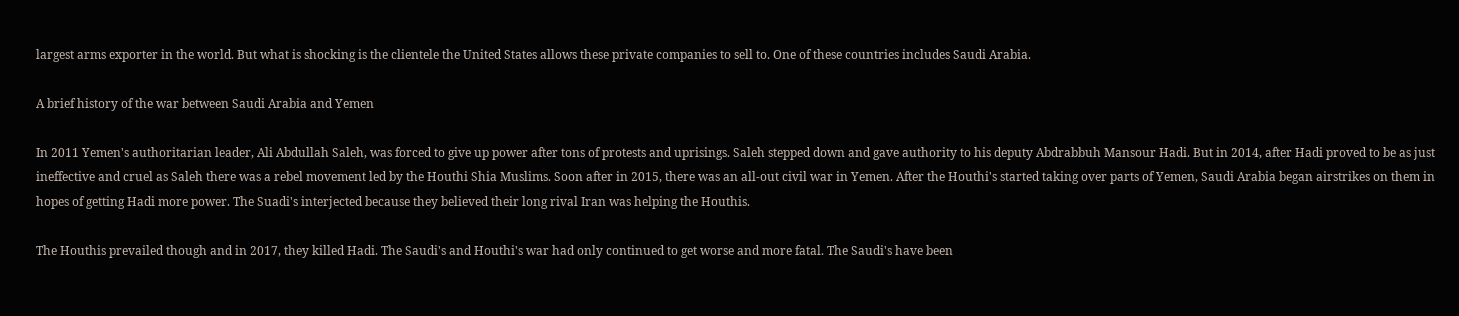largest arms exporter in the world. But what is shocking is the clientele the United States allows these private companies to sell to. One of these countries includes Saudi Arabia.

A brief history of the war between Saudi Arabia and Yemen

In 2011 Yemen's authoritarian leader, Ali Abdullah Saleh, was forced to give up power after tons of protests and uprisings. Saleh stepped down and gave authority to his deputy Abdrabbuh Mansour Hadi. But in 2014, after Hadi proved to be as just ineffective and cruel as Saleh there was a rebel movement led by the Houthi Shia Muslims. Soon after in 2015, there was an all-out civil war in Yemen. After the Houthi's started taking over parts of Yemen, Saudi Arabia began airstrikes on them in hopes of getting Hadi more power. The Suadi's interjected because they believed their long rival Iran was helping the Houthis.

The Houthis prevailed though and in 2017, they killed Hadi. The Saudi's and Houthi's war had only continued to get worse and more fatal. The Saudi's have been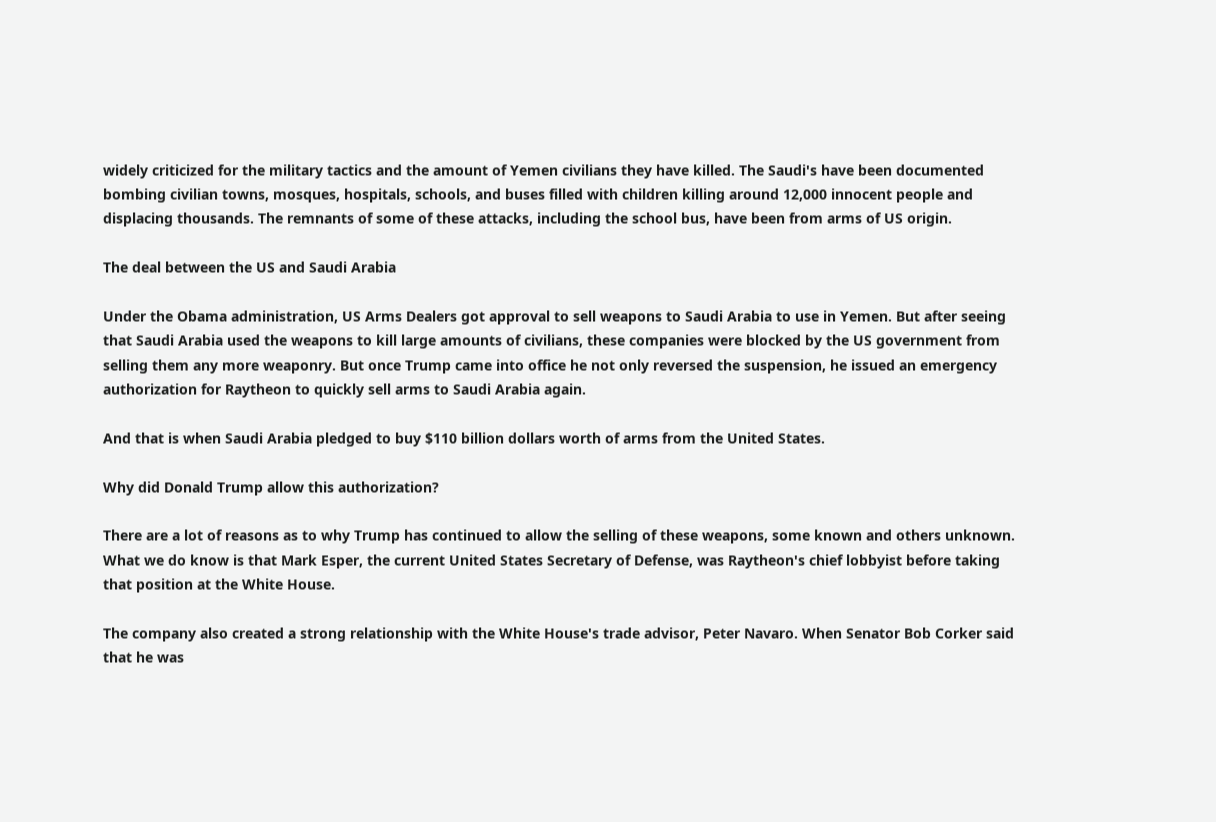widely criticized for the military tactics and the amount of Yemen civilians they have killed. The Saudi's have been documented bombing civilian towns, mosques, hospitals, schools, and buses filled with children killing around 12,000 innocent people and displacing thousands. The remnants of some of these attacks, including the school bus, have been from arms of US origin.

The deal between the US and Saudi Arabia

Under the Obama administration, US Arms Dealers got approval to sell weapons to Saudi Arabia to use in Yemen. But after seeing that Saudi Arabia used the weapons to kill large amounts of civilians, these companies were blocked by the US government from selling them any more weaponry. But once Trump came into office he not only reversed the suspension, he issued an emergency authorization for Raytheon to quickly sell arms to Saudi Arabia again.

And that is when Saudi Arabia pledged to buy $110 billion dollars worth of arms from the United States.

Why did Donald Trump allow this authorization?

There are a lot of reasons as to why Trump has continued to allow the selling of these weapons, some known and others unknown. What we do know is that Mark Esper, the current United States Secretary of Defense, was Raytheon's chief lobbyist before taking that position at the White House.

The company also created a strong relationship with the White House's trade advisor, Peter Navaro. When Senator Bob Corker said that he was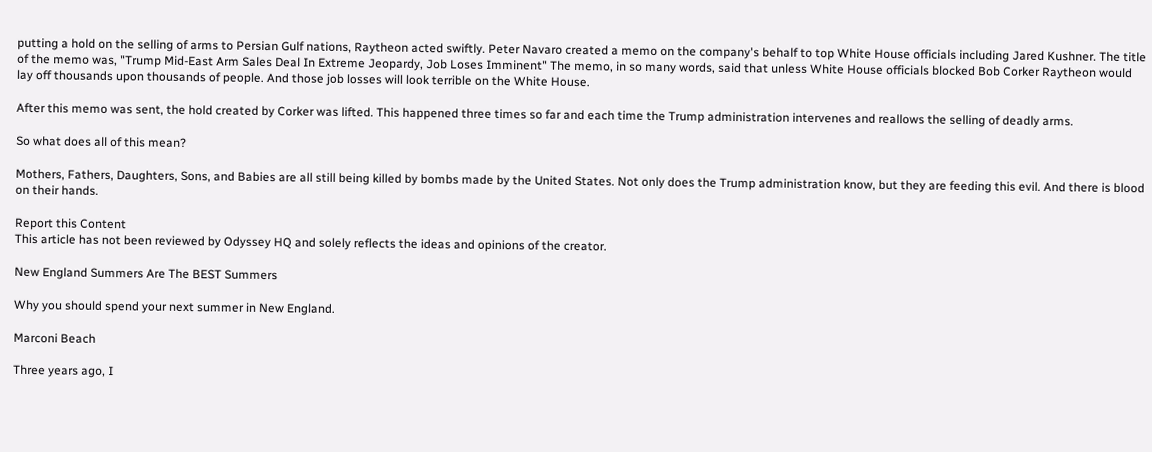putting a hold on the selling of arms to Persian Gulf nations, Raytheon acted swiftly. Peter Navaro created a memo on the company's behalf to top White House officials including Jared Kushner. The title of the memo was, "Trump Mid-East Arm Sales Deal In Extreme Jeopardy, Job Loses Imminent" The memo, in so many words, said that unless White House officials blocked Bob Corker Raytheon would lay off thousands upon thousands of people. And those job losses will look terrible on the White House.

After this memo was sent, the hold created by Corker was lifted. This happened three times so far and each time the Trump administration intervenes and reallows the selling of deadly arms.

So what does all of this mean?

Mothers, Fathers, Daughters, Sons, and Babies are all still being killed by bombs made by the United States. Not only does the Trump administration know, but they are feeding this evil. And there is blood on their hands.

Report this Content
This article has not been reviewed by Odyssey HQ and solely reflects the ideas and opinions of the creator.

New England Summers Are The BEST Summers

Why you should spend your next summer in New England.

Marconi Beach

Three years ago, I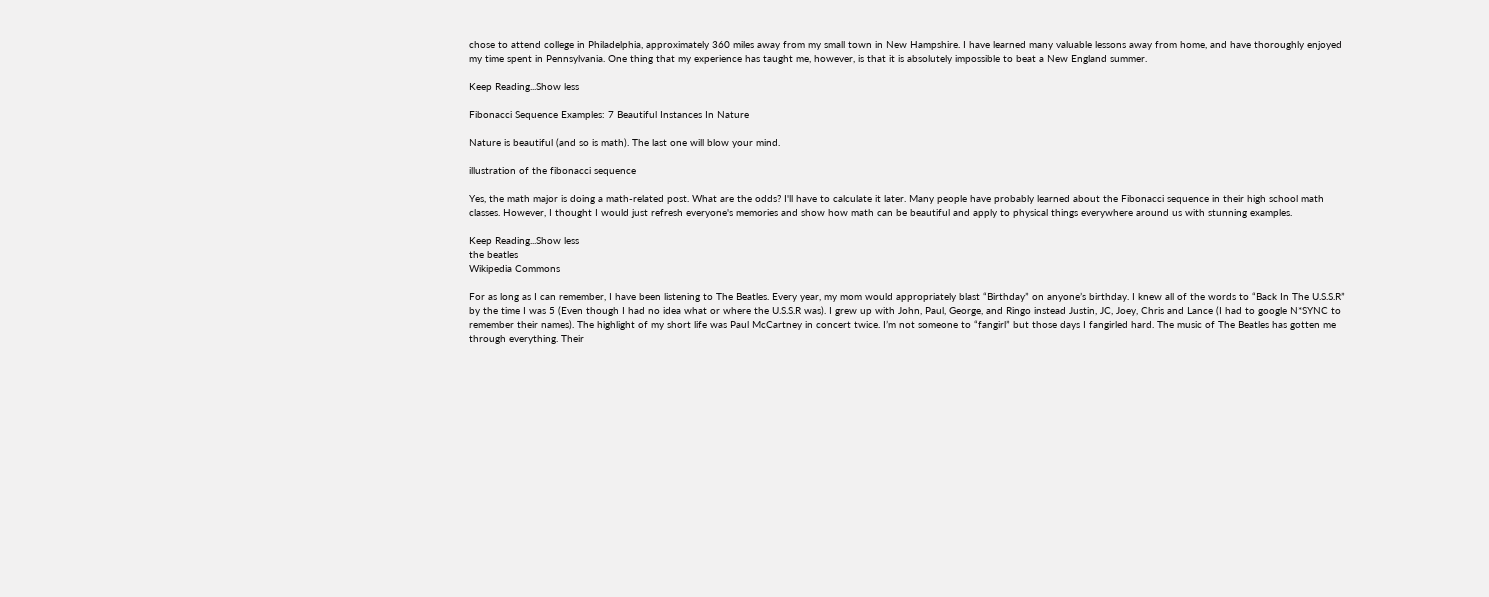chose to attend college in Philadelphia, approximately 360 miles away from my small town in New Hampshire. I have learned many valuable lessons away from home, and have thoroughly enjoyed my time spent in Pennsylvania. One thing that my experience has taught me, however, is that it is absolutely impossible to beat a New England summer.

Keep Reading...Show less

Fibonacci Sequence Examples: 7 Beautiful Instances In Nature

Nature is beautiful (and so is math). The last one will blow your mind.

illustration of the fibonacci sequence

Yes, the math major is doing a math-related post. What are the odds? I'll have to calculate it later. Many people have probably learned about the Fibonacci sequence in their high school math classes. However, I thought I would just refresh everyone's memories and show how math can be beautiful and apply to physical things everywhere around us with stunning examples.

Keep Reading...Show less
the beatles
Wikipedia Commons

For as long as I can remember, I have been listening to The Beatles. Every year, my mom would appropriately blast “Birthday” on anyone’s birthday. I knew all of the words to “Back In The U.S.S.R” by the time I was 5 (Even though I had no idea what or where the U.S.S.R was). I grew up with John, Paul, George, and Ringo instead Justin, JC, Joey, Chris and Lance (I had to google N*SYNC to remember their names). The highlight of my short life was Paul McCartney in concert twice. I’m not someone to “fangirl” but those days I fangirled hard. The music of The Beatles has gotten me through everything. Their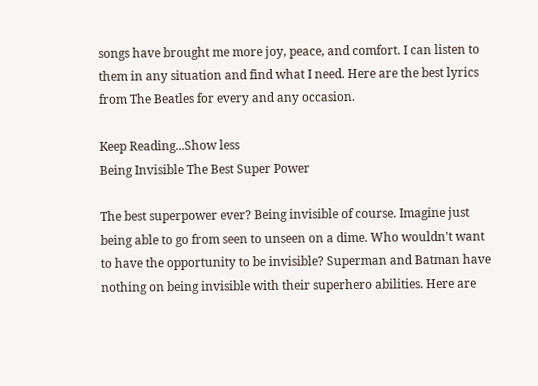songs have brought me more joy, peace, and comfort. I can listen to them in any situation and find what I need. Here are the best lyrics from The Beatles for every and any occasion.

Keep Reading...Show less
Being Invisible The Best Super Power

The best superpower ever? Being invisible of course. Imagine just being able to go from seen to unseen on a dime. Who wouldn't want to have the opportunity to be invisible? Superman and Batman have nothing on being invisible with their superhero abilities. Here are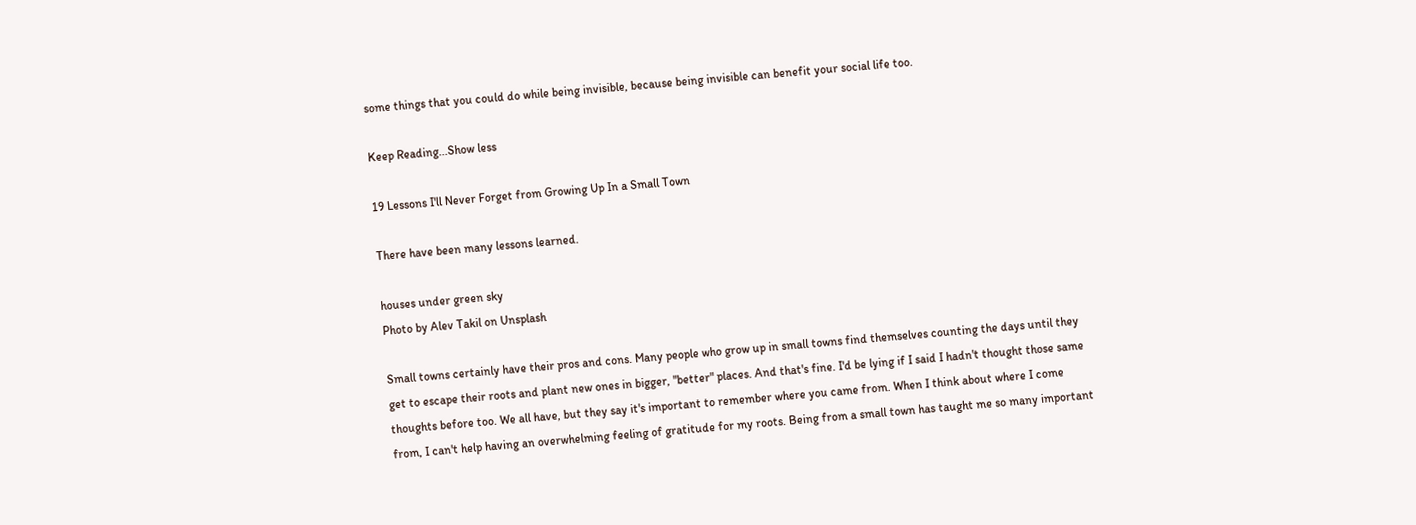some things that you could do while being invisible, because being invisible can benefit your social life too.

Keep Reading...Show less

19 Lessons I'll Never Forget from Growing Up In a Small Town

There have been many lessons learned.

houses under green sky
Photo by Alev Takil on Unsplash

Small towns certainly have their pros and cons. Many people who grow up in small towns find themselves counting the days until they get to escape their roots and plant new ones in bigger, "better" places. And that's fine. I'd be lying if I said I hadn't thought those same thoughts before too. We all have, but they say it's important to remember where you came from. When I think about where I come from, I can't help having an overwhelming feeling of gratitude for my roots. Being from a small town has taught me so many important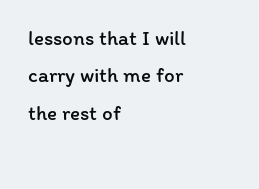lessons that I will carry with me for the rest of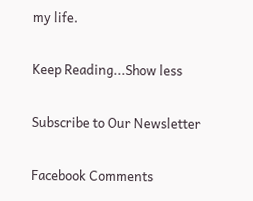my life.

Keep Reading...Show less

Subscribe to Our Newsletter

Facebook Comments